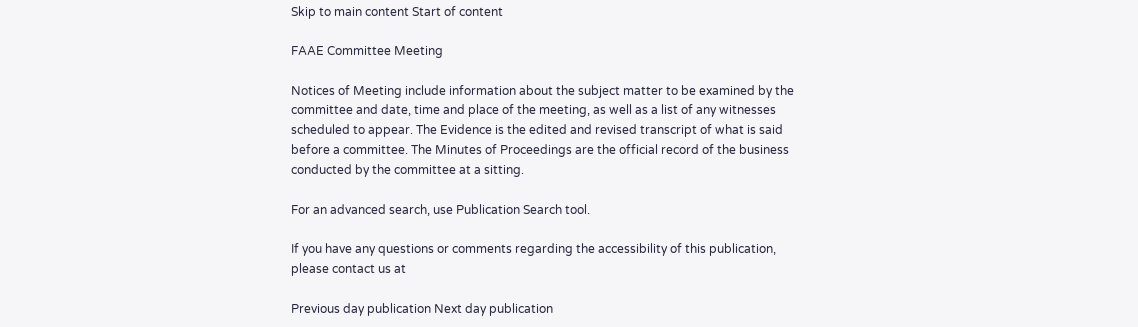Skip to main content Start of content

FAAE Committee Meeting

Notices of Meeting include information about the subject matter to be examined by the committee and date, time and place of the meeting, as well as a list of any witnesses scheduled to appear. The Evidence is the edited and revised transcript of what is said before a committee. The Minutes of Proceedings are the official record of the business conducted by the committee at a sitting.

For an advanced search, use Publication Search tool.

If you have any questions or comments regarding the accessibility of this publication, please contact us at

Previous day publication Next day publication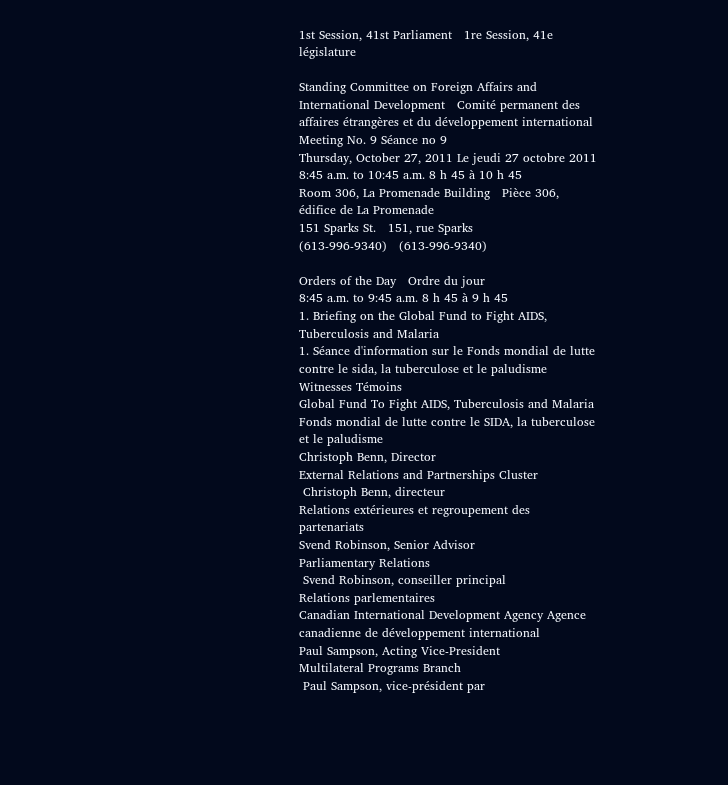1st Session, 41st Parliament   1re Session, 41e législature

Standing Committee on Foreign Affairs and International Development   Comité permanent des affaires étrangères et du développement international
Meeting No. 9 Séance no 9
Thursday, October 27, 2011 Le jeudi 27 octobre 2011
8:45 a.m. to 10:45 a.m. 8 h 45 à 10 h 45
Room 306, La Promenade Building   Pièce 306, édifice de La Promenade
151 Sparks St.   151, rue Sparks
(613-996-9340)   (613-996-9340)

Orders of the Day   Ordre du jour
8:45 a.m. to 9:45 a.m. 8 h 45 à 9 h 45
1. Briefing on the Global Fund to Fight AIDS, Tuberculosis and Malaria
1. Séance d'information sur le Fonds mondial de lutte contre le sida, la tuberculose et le paludisme
Witnesses Témoins
Global Fund To Fight AIDS, Tuberculosis and Malaria Fonds mondial de lutte contre le SIDA, la tuberculose et le paludisme
Christoph Benn, Director
External Relations and Partnerships Cluster
 Christoph Benn, directeur
Relations extérieures et regroupement des partenariats
Svend Robinson, Senior Advisor
Parliamentary Relations
 Svend Robinson, conseiller principal
Relations parlementaires
Canadian International Development Agency Agence canadienne de développement international
Paul Sampson, Acting Vice-President
Multilateral Programs Branch
 Paul Sampson, vice-président par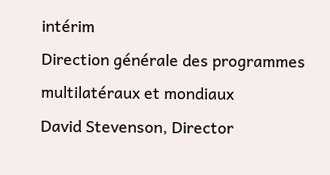intérim
Direction générale des programmes multilatéraux et mondiaux
David Stevenson, Director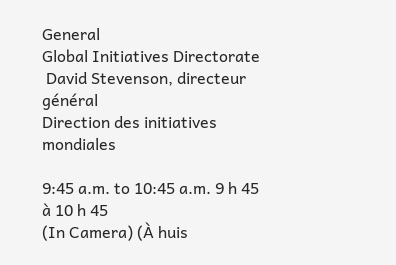General
Global Initiatives Directorate
 David Stevenson, directeur général
Direction des initiatives mondiales

9:45 a.m. to 10:45 a.m. 9 h 45 à 10 h 45
(In Camera) (À huis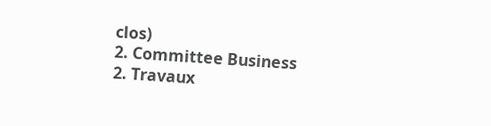clos)
2. Committee Business
2. Travaux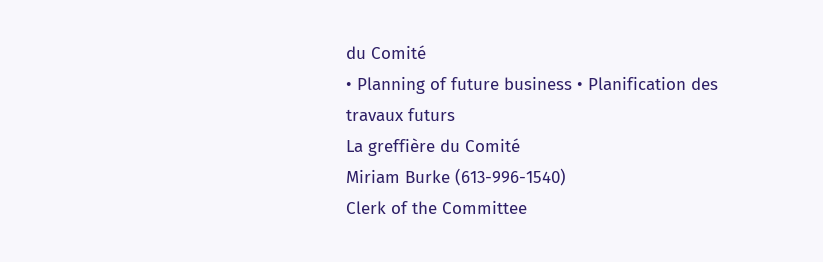du Comité
• Planning of future business • Planification des travaux futurs
La greffière du Comité
Miriam Burke (613-996-1540)
Clerk of the Committee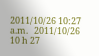2011/10/26 10:27 a.m.   2011/10/26 10 h 27